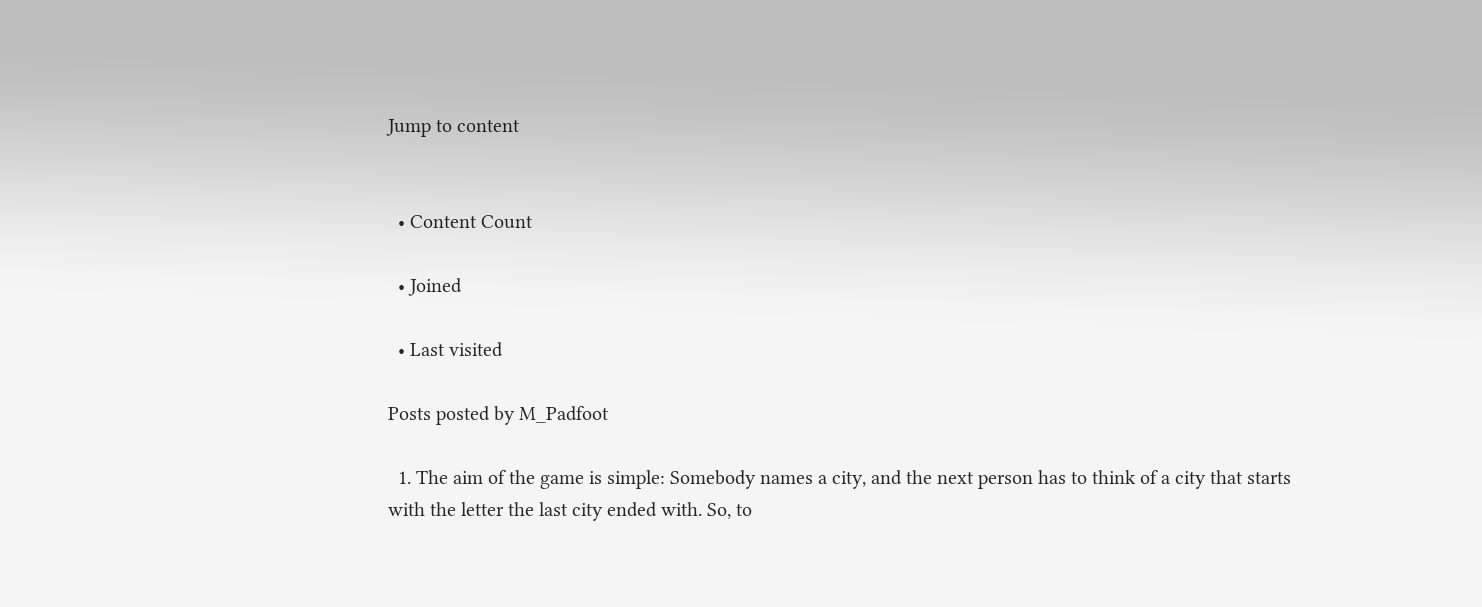Jump to content


  • Content Count

  • Joined

  • Last visited

Posts posted by M_Padfoot

  1. The aim of the game is simple: Somebody names a city, and the next person has to think of a city that starts with the letter the last city ended with. So, to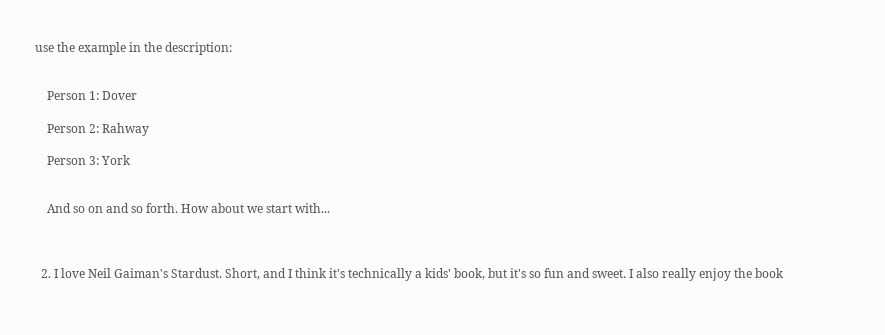use the example in the description:


    Person 1: Dover

    Person 2: Rahway

    Person 3: York


    And so on and so forth. How about we start with...



  2. I love Neil Gaiman's Stardust. Short, and I think it's technically a kids' book, but it's so fun and sweet. I also really enjoy the book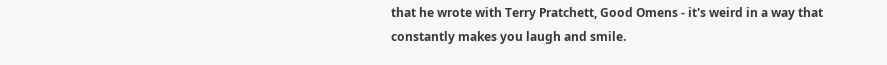that he wrote with Terry Pratchett, Good Omens - it's weird in a way that constantly makes you laugh and smile.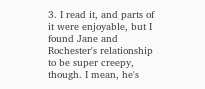3. I read it, and parts of it were enjoyable, but I found Jane and Rochester's relationship to be super creepy, though. I mean, he's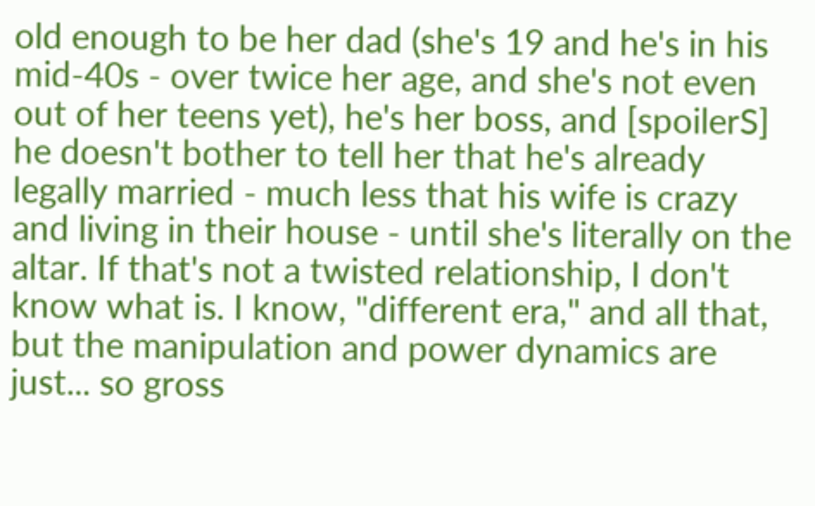old enough to be her dad (she's 19 and he's in his mid-40s - over twice her age, and she's not even out of her teens yet), he's her boss, and [spoilerS] he doesn't bother to tell her that he's already legally married - much less that his wife is crazy and living in their house - until she's literally on the altar. If that's not a twisted relationship, I don't know what is. I know, "different era," and all that, but the manipulation and power dynamics are just... so gross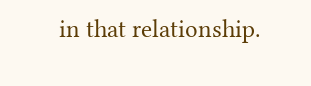in that relationship.